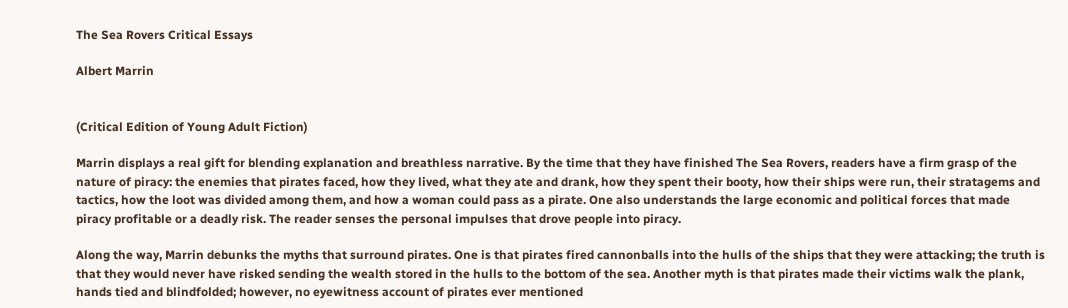The Sea Rovers Critical Essays

Albert Marrin


(Critical Edition of Young Adult Fiction)

Marrin displays a real gift for blending explanation and breathless narrative. By the time that they have finished The Sea Rovers, readers have a firm grasp of the nature of piracy: the enemies that pirates faced, how they lived, what they ate and drank, how they spent their booty, how their ships were run, their stratagems and tactics, how the loot was divided among them, and how a woman could pass as a pirate. One also understands the large economic and political forces that made piracy profitable or a deadly risk. The reader senses the personal impulses that drove people into piracy.

Along the way, Marrin debunks the myths that surround pirates. One is that pirates fired cannonballs into the hulls of the ships that they were attacking; the truth is that they would never have risked sending the wealth stored in the hulls to the bottom of the sea. Another myth is that pirates made their victims walk the plank, hands tied and blindfolded; however, no eyewitness account of pirates ever mentioned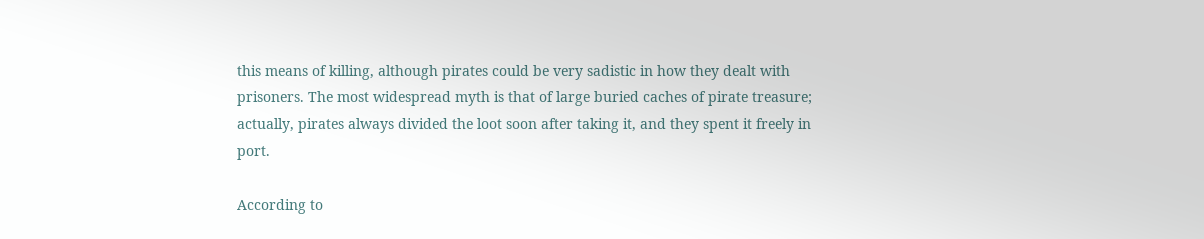this means of killing, although pirates could be very sadistic in how they dealt with prisoners. The most widespread myth is that of large buried caches of pirate treasure; actually, pirates always divided the loot soon after taking it, and they spent it freely in port.

According to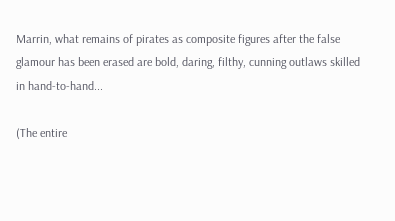Marrin, what remains of pirates as composite figures after the false glamour has been erased are bold, daring, filthy, cunning outlaws skilled in hand-to-hand...

(The entire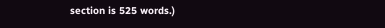section is 525 words.)